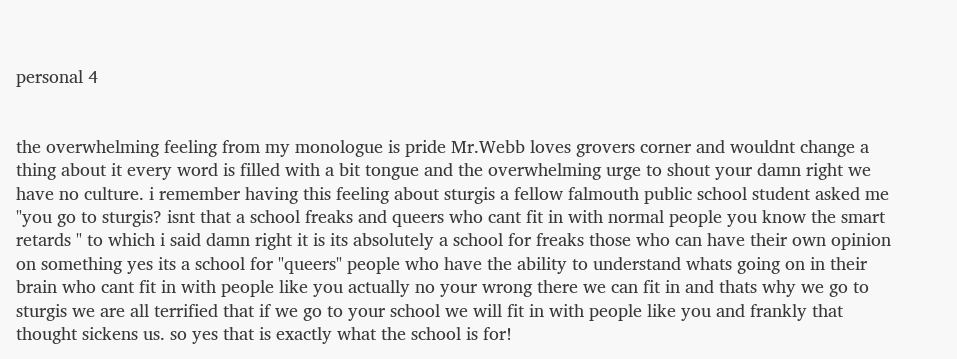personal 4


the overwhelming feeling from my monologue is pride Mr.Webb loves grovers corner and wouldnt change a thing about it every word is filled with a bit tongue and the overwhelming urge to shout your damn right we have no culture. i remember having this feeling about sturgis a fellow falmouth public school student asked me "you go to sturgis? isnt that a school freaks and queers who cant fit in with normal people you know the smart retards " to which i said damn right it is its absolutely a school for freaks those who can have their own opinion on something yes its a school for "queers" people who have the ability to understand whats going on in their brain who cant fit in with people like you actually no your wrong there we can fit in and thats why we go to sturgis we are all terrified that if we go to your school we will fit in with people like you and frankly that thought sickens us. so yes that is exactly what the school is for!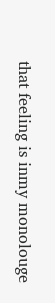that feeling is inmy monolouge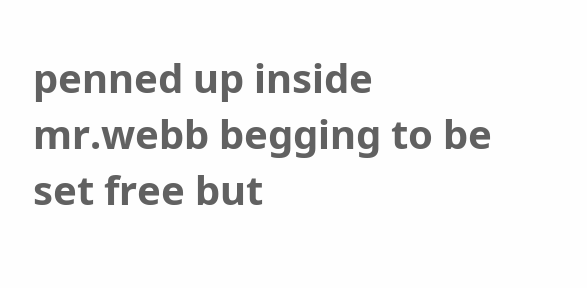penned up inside mr.webb begging to be set free but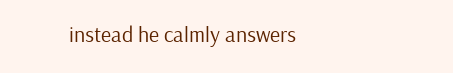instead he calmly answers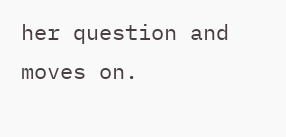her question and moves on.